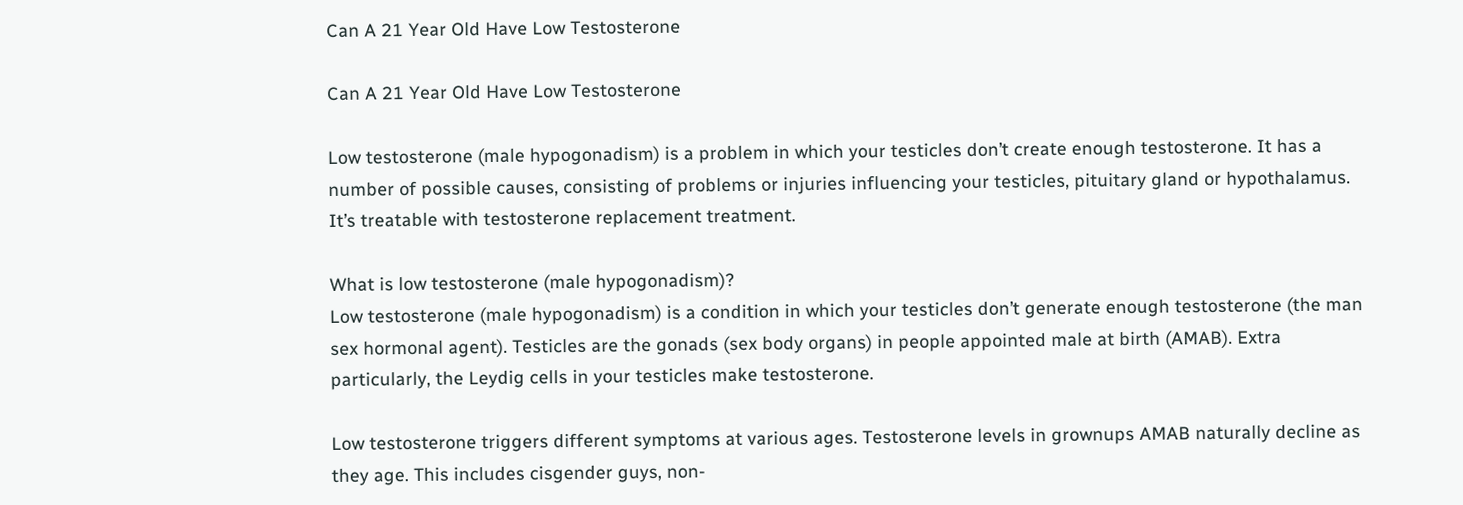Can A 21 Year Old Have Low Testosterone

Can A 21 Year Old Have Low Testosterone

Low testosterone (male hypogonadism) is a problem in which your testicles don’t create enough testosterone. It has a number of possible causes, consisting of problems or injuries influencing your testicles, pituitary gland or hypothalamus. It’s treatable with testosterone replacement treatment.

What is low testosterone (male hypogonadism)?
Low testosterone (male hypogonadism) is a condition in which your testicles don’t generate enough testosterone (the man sex hormonal agent). Testicles are the gonads (sex body organs) in people appointed male at birth (AMAB). Extra particularly, the Leydig cells in your testicles make testosterone.

Low testosterone triggers different symptoms at various ages. Testosterone levels in grownups AMAB naturally decline as they age. This includes cisgender guys, non-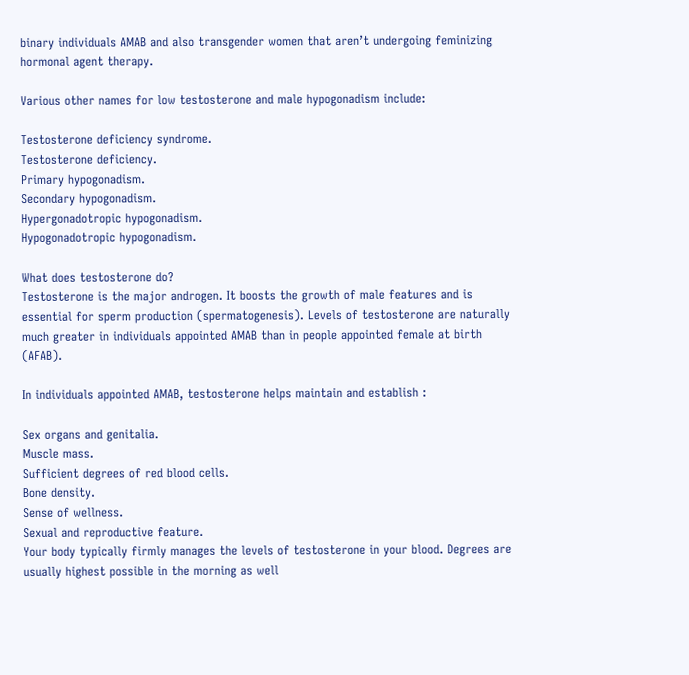binary individuals AMAB and also transgender women that aren’t undergoing feminizing hormonal agent therapy.

Various other names for low testosterone and male hypogonadism include:

Testosterone deficiency syndrome.
Testosterone deficiency.
Primary hypogonadism.
Secondary hypogonadism.
Hypergonadotropic hypogonadism.
Hypogonadotropic hypogonadism.

What does testosterone do?
Testosterone is the major androgen. It boosts the growth of male features and is essential for sperm production (spermatogenesis). Levels of testosterone are naturally much greater in individuals appointed AMAB than in people appointed female at birth (AFAB).

In individuals appointed AMAB, testosterone helps maintain and establish :

Sex organs and genitalia.
Muscle mass.
Sufficient degrees of red blood cells.
Bone density.
Sense of wellness.
Sexual and reproductive feature.
Your body typically firmly manages the levels of testosterone in your blood. Degrees are usually highest possible in the morning as well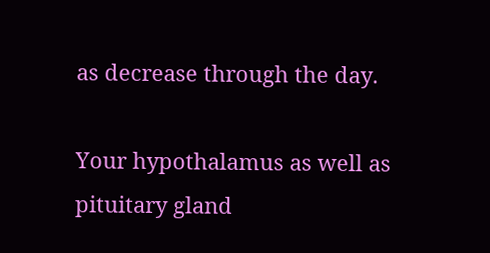as decrease through the day.

Your hypothalamus as well as pituitary gland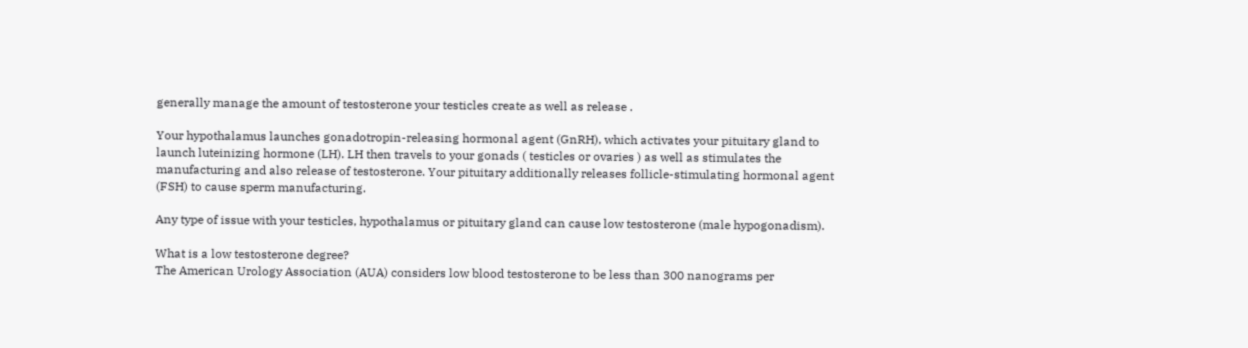generally manage the amount of testosterone your testicles create as well as release .

Your hypothalamus launches gonadotropin-releasing hormonal agent (GnRH), which activates your pituitary gland to launch luteinizing hormone (LH). LH then travels to your gonads ( testicles or ovaries ) as well as stimulates the manufacturing and also release of testosterone. Your pituitary additionally releases follicle-stimulating hormonal agent (FSH) to cause sperm manufacturing.

Any type of issue with your testicles, hypothalamus or pituitary gland can cause low testosterone (male hypogonadism).

What is a low testosterone degree?
The American Urology Association (AUA) considers low blood testosterone to be less than 300 nanograms per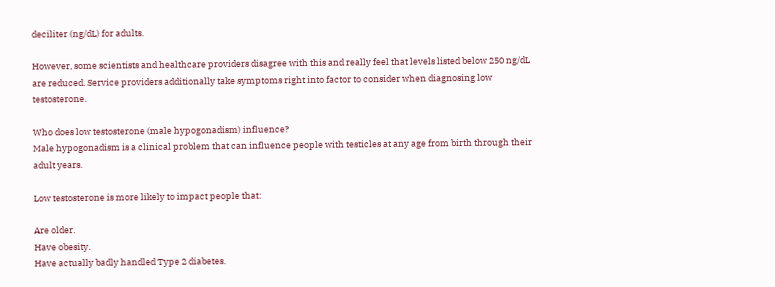deciliter (ng/dL) for adults.

However, some scientists and healthcare providers disagree with this and really feel that levels listed below 250 ng/dL are reduced. Service providers additionally take symptoms right into factor to consider when diagnosing low testosterone.

Who does low testosterone (male hypogonadism) influence?
Male hypogonadism is a clinical problem that can influence people with testicles at any age from birth through their adult years.

Low testosterone is more likely to impact people that:

Are older.
Have obesity.
Have actually badly handled Type 2 diabetes.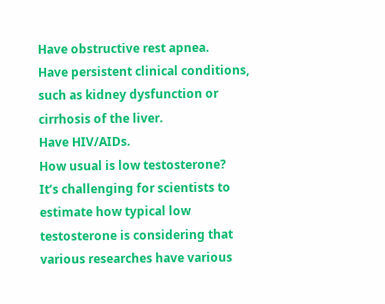Have obstructive rest apnea.
Have persistent clinical conditions, such as kidney dysfunction or cirrhosis of the liver.
Have HIV/AIDs.
How usual is low testosterone?
It’s challenging for scientists to estimate how typical low testosterone is considering that various researches have various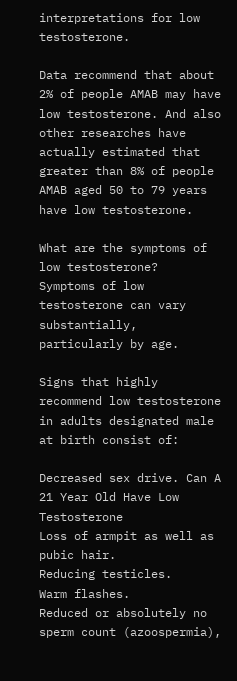interpretations for low testosterone.

Data recommend that about 2% of people AMAB may have low testosterone. And also other researches have actually estimated that greater than 8% of people AMAB aged 50 to 79 years have low testosterone.

What are the symptoms of low testosterone?
Symptoms of low testosterone can vary substantially, particularly by age.

Signs that highly recommend low testosterone in adults designated male at birth consist of:

Decreased sex drive. Can A 21 Year Old Have Low Testosterone
Loss of armpit as well as pubic hair.
Reducing testicles.
Warm flashes.
Reduced or absolutely no sperm count (azoospermia),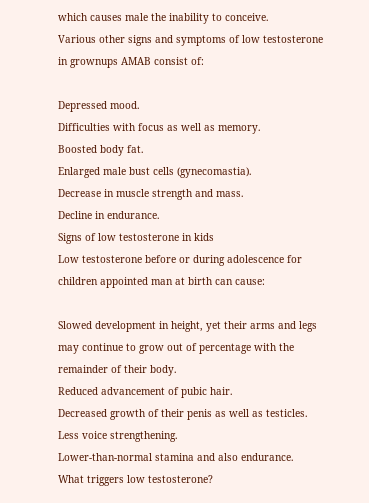which causes male the inability to conceive.
Various other signs and symptoms of low testosterone in grownups AMAB consist of:

Depressed mood.
Difficulties with focus as well as memory.
Boosted body fat.
Enlarged male bust cells (gynecomastia).
Decrease in muscle strength and mass.
Decline in endurance.
Signs of low testosterone in kids
Low testosterone before or during adolescence for children appointed man at birth can cause:

Slowed development in height, yet their arms and legs may continue to grow out of percentage with the remainder of their body.
Reduced advancement of pubic hair.
Decreased growth of their penis as well as testicles.
Less voice strengthening.
Lower-than-normal stamina and also endurance.
What triggers low testosterone?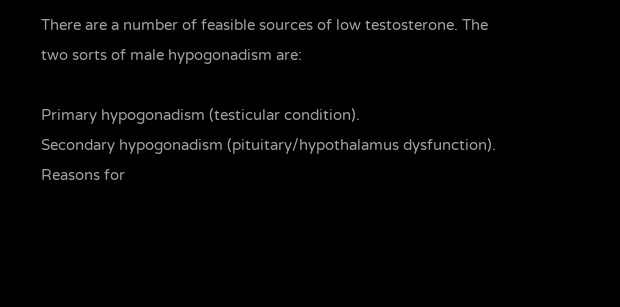There are a number of feasible sources of low testosterone. The two sorts of male hypogonadism are:

Primary hypogonadism (testicular condition).
Secondary hypogonadism (pituitary/hypothalamus dysfunction).
Reasons for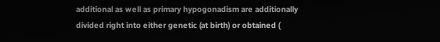additional as well as primary hypogonadism are additionally divided right into either genetic (at birth) or obtained (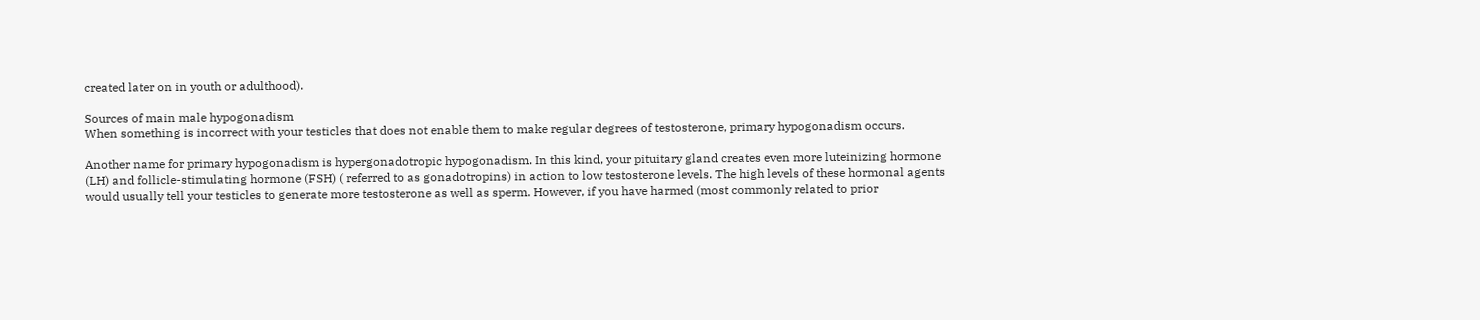created later on in youth or adulthood).

Sources of main male hypogonadism
When something is incorrect with your testicles that does not enable them to make regular degrees of testosterone, primary hypogonadism occurs.

Another name for primary hypogonadism is hypergonadotropic hypogonadism. In this kind, your pituitary gland creates even more luteinizing hormone (LH) and follicle-stimulating hormone (FSH) ( referred to as gonadotropins) in action to low testosterone levels. The high levels of these hormonal agents would usually tell your testicles to generate more testosterone as well as sperm. However, if you have harmed (most commonly related to prior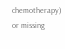chemotherapy) or missing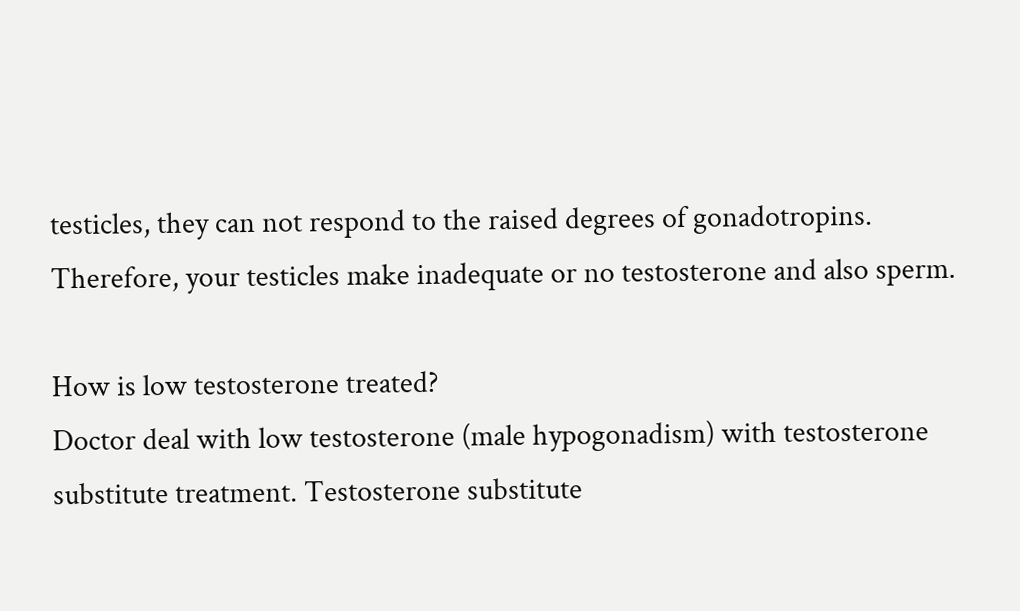testicles, they can not respond to the raised degrees of gonadotropins. Therefore, your testicles make inadequate or no testosterone and also sperm.

How is low testosterone treated?
Doctor deal with low testosterone (male hypogonadism) with testosterone substitute treatment. Testosterone substitute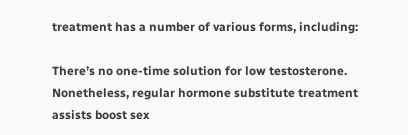treatment has a number of various forms, including:

There’s no one-time solution for low testosterone. Nonetheless, regular hormone substitute treatment assists boost sex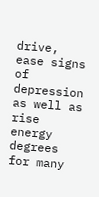drive, ease signs of depression as well as rise energy degrees for many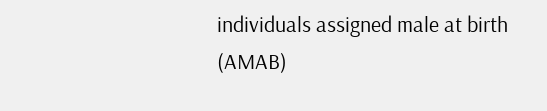individuals assigned male at birth (AMAB)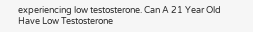experiencing low testosterone. Can A 21 Year Old Have Low Testosterone